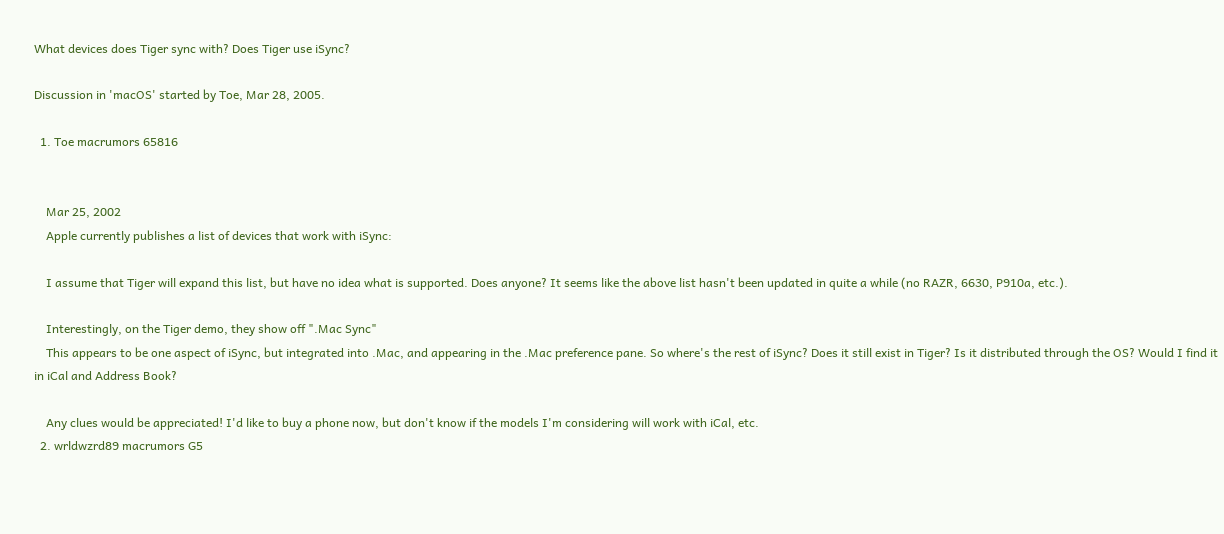What devices does Tiger sync with? Does Tiger use iSync?

Discussion in 'macOS' started by Toe, Mar 28, 2005.

  1. Toe macrumors 65816


    Mar 25, 2002
    Apple currently publishes a list of devices that work with iSync:

    I assume that Tiger will expand this list, but have no idea what is supported. Does anyone? It seems like the above list hasn't been updated in quite a while (no RAZR, 6630, P910a, etc.).

    Interestingly, on the Tiger demo, they show off ".Mac Sync"
    This appears to be one aspect of iSync, but integrated into .Mac, and appearing in the .Mac preference pane. So where's the rest of iSync? Does it still exist in Tiger? Is it distributed through the OS? Would I find it in iCal and Address Book?

    Any clues would be appreciated! I'd like to buy a phone now, but don't know if the models I'm considering will work with iCal, etc.
  2. wrldwzrd89 macrumors G5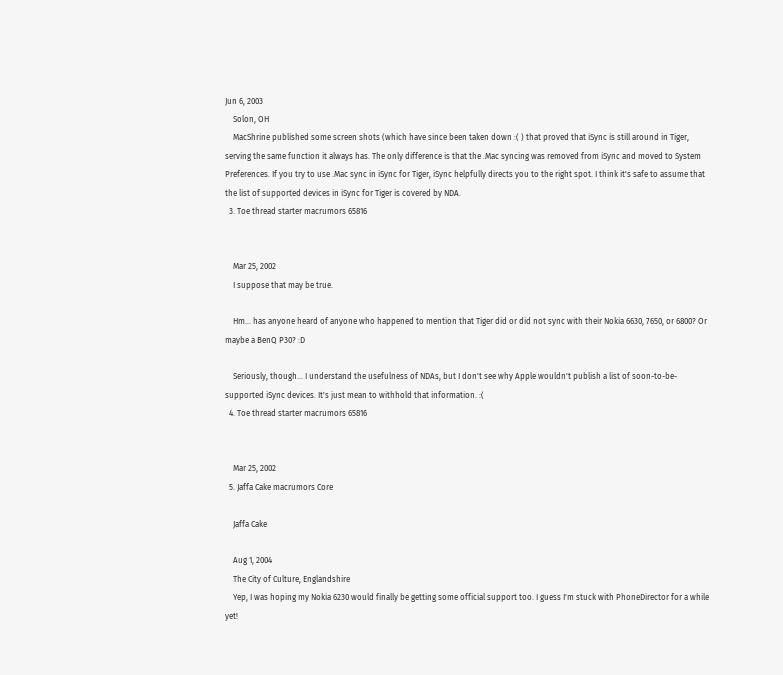Jun 6, 2003
    Solon, OH
    MacShrine published some screen shots (which have since been taken down :( ) that proved that iSync is still around in Tiger, serving the same function it always has. The only difference is that the .Mac syncing was removed from iSync and moved to System Preferences. If you try to use .Mac sync in iSync for Tiger, iSync helpfully directs you to the right spot. I think it's safe to assume that the list of supported devices in iSync for Tiger is covered by NDA.
  3. Toe thread starter macrumors 65816


    Mar 25, 2002
    I suppose that may be true.

    Hm... has anyone heard of anyone who happened to mention that Tiger did or did not sync with their Nokia 6630, 7650, or 6800? Or maybe a BenQ P30? :D

    Seriously, though... I understand the usefulness of NDAs, but I don't see why Apple wouldn't publish a list of soon-to-be-supported iSync devices. It's just mean to withhold that information. :(
  4. Toe thread starter macrumors 65816


    Mar 25, 2002
  5. Jaffa Cake macrumors Core

    Jaffa Cake

    Aug 1, 2004
    The City of Culture, Englandshire
    Yep, I was hoping my Nokia 6230 would finally be getting some official support too. I guess I'm stuck with PhoneDirector for a while yet!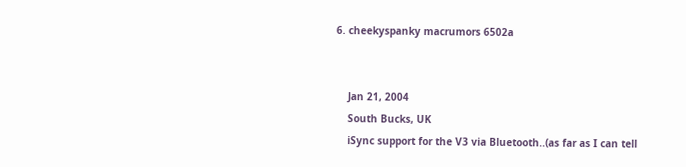6. cheekyspanky macrumors 6502a


    Jan 21, 2004
    South Bucks, UK
    iSync support for the V3 via Bluetooth..(as far as I can tell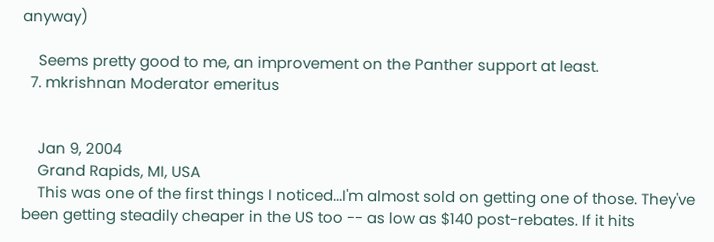anyway)

    Seems pretty good to me, an improvement on the Panther support at least.
  7. mkrishnan Moderator emeritus


    Jan 9, 2004
    Grand Rapids, MI, USA
    This was one of the first things I noticed...I'm almost sold on getting one of those. They've been getting steadily cheaper in the US too -- as low as $140 post-rebates. If it hits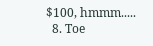$100, hmmm.....
  8. Toe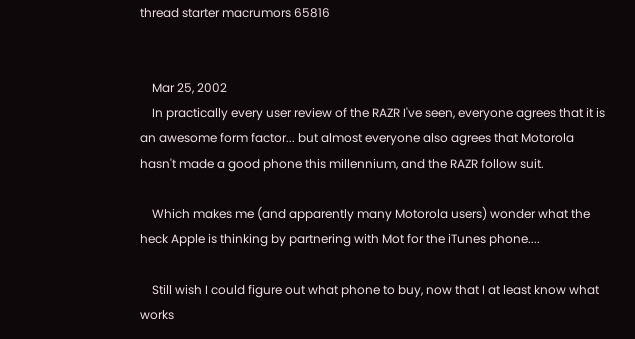thread starter macrumors 65816


    Mar 25, 2002
    In practically every user review of the RAZR I've seen, everyone agrees that it is an awesome form factor... but almost everyone also agrees that Motorola hasn't made a good phone this millennium, and the RAZR follow suit.

    Which makes me (and apparently many Motorola users) wonder what the heck Apple is thinking by partnering with Mot for the iTunes phone....

    Still wish I could figure out what phone to buy, now that I at least know what works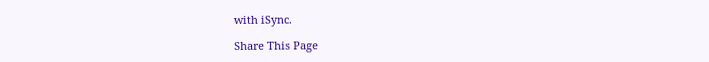with iSync.

Share This Page